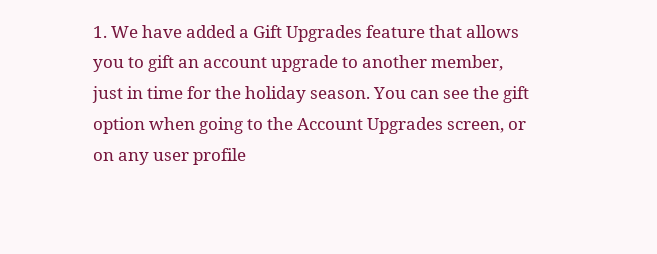1. We have added a Gift Upgrades feature that allows you to gift an account upgrade to another member, just in time for the holiday season. You can see the gift option when going to the Account Upgrades screen, or on any user profile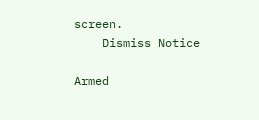screen.
    Dismiss Notice

Armed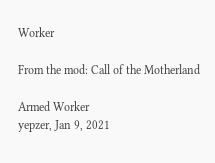Worker

From the mod: Call of the Motherland

Armed Worker
yepzer, Jan 9, 2021